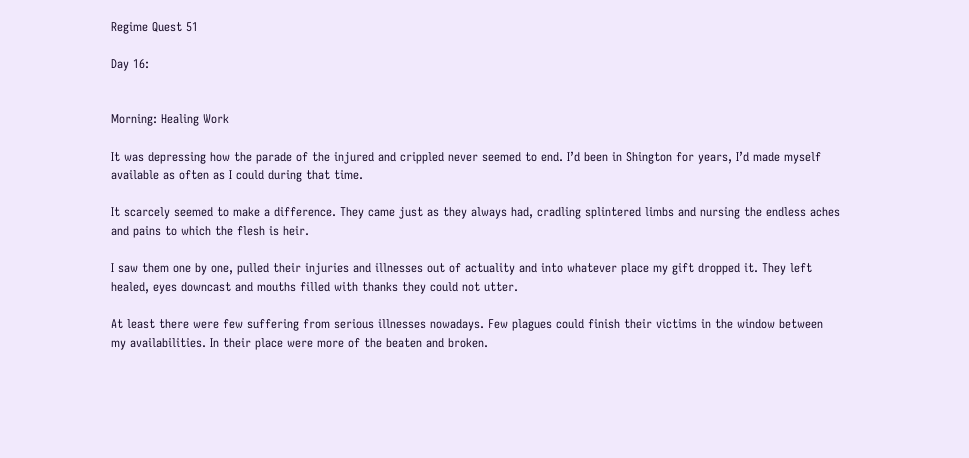Regime Quest 51

Day 16:


Morning: Healing Work

It was depressing how the parade of the injured and crippled never seemed to end. I’d been in Shington for years, I’d made myself available as often as I could during that time.

It scarcely seemed to make a difference. They came just as they always had, cradling splintered limbs and nursing the endless aches and pains to which the flesh is heir.

I saw them one by one, pulled their injuries and illnesses out of actuality and into whatever place my gift dropped it. They left healed, eyes downcast and mouths filled with thanks they could not utter.

At least there were few suffering from serious illnesses nowadays. Few plagues could finish their victims in the window between my availabilities. In their place were more of the beaten and broken.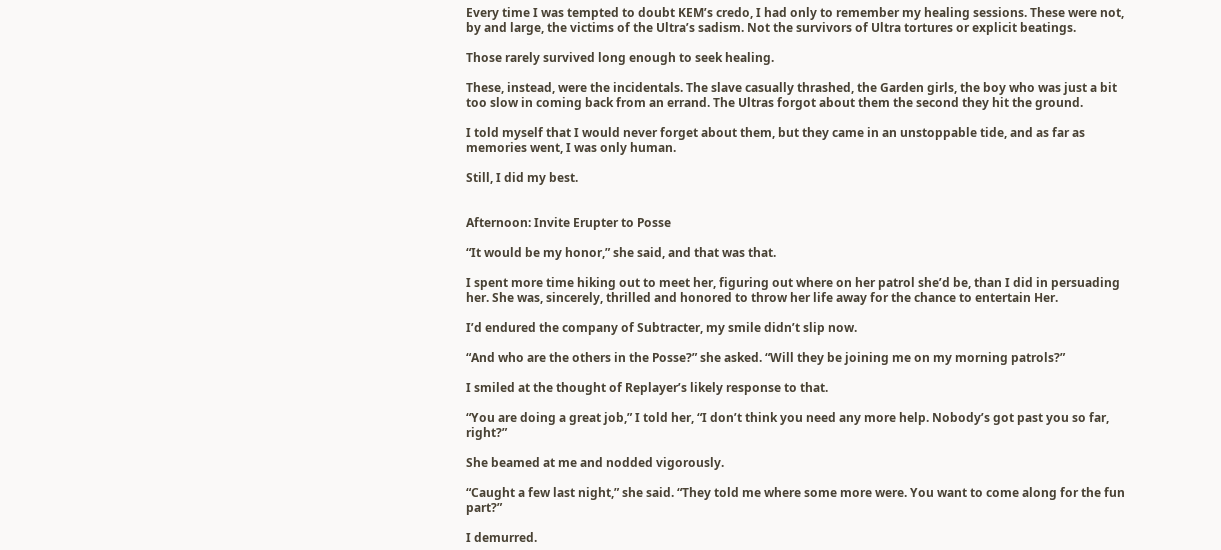Every time I was tempted to doubt KEM’s credo, I had only to remember my healing sessions. These were not, by and large, the victims of the Ultra’s sadism. Not the survivors of Ultra tortures or explicit beatings.

Those rarely survived long enough to seek healing.

These, instead, were the incidentals. The slave casually thrashed, the Garden girls, the boy who was just a bit too slow in coming back from an errand. The Ultras forgot about them the second they hit the ground.

I told myself that I would never forget about them, but they came in an unstoppable tide, and as far as memories went, I was only human.

Still, I did my best.


Afternoon: Invite Erupter to Posse

“It would be my honor,” she said, and that was that.

I spent more time hiking out to meet her, figuring out where on her patrol she’d be, than I did in persuading her. She was, sincerely, thrilled and honored to throw her life away for the chance to entertain Her.

I’d endured the company of Subtracter, my smile didn’t slip now.

“And who are the others in the Posse?” she asked. “Will they be joining me on my morning patrols?”

I smiled at the thought of Replayer’s likely response to that.

“You are doing a great job,” I told her, “I don’t think you need any more help. Nobody’s got past you so far, right?”

She beamed at me and nodded vigorously.

“Caught a few last night,” she said. “They told me where some more were. You want to come along for the fun part?”

I demurred.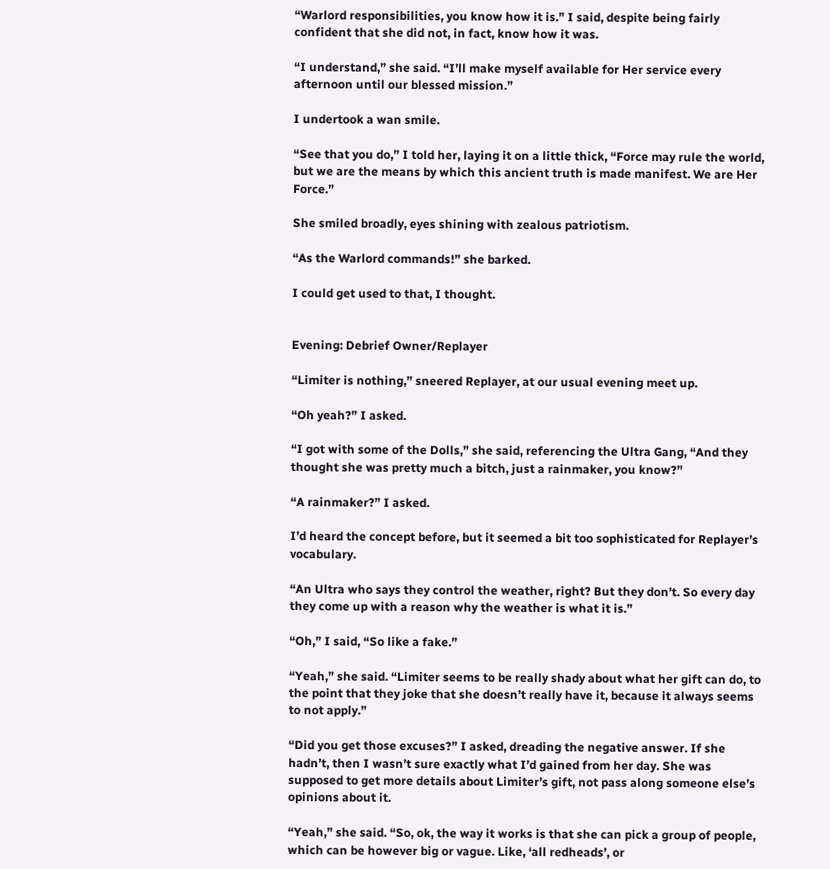“Warlord responsibilities, you know how it is.” I said, despite being fairly confident that she did not, in fact, know how it was.

“I understand,” she said. “I’ll make myself available for Her service every afternoon until our blessed mission.”

I undertook a wan smile.

“See that you do,” I told her, laying it on a little thick, “Force may rule the world, but we are the means by which this ancient truth is made manifest. We are Her Force.”

She smiled broadly, eyes shining with zealous patriotism.

“As the Warlord commands!” she barked.

I could get used to that, I thought.


Evening: Debrief Owner/Replayer

“Limiter is nothing,” sneered Replayer, at our usual evening meet up.

“Oh yeah?” I asked.

“I got with some of the Dolls,” she said, referencing the Ultra Gang, “And they thought she was pretty much a bitch, just a rainmaker, you know?”

“A rainmaker?” I asked.

I’d heard the concept before, but it seemed a bit too sophisticated for Replayer’s vocabulary.

“An Ultra who says they control the weather, right? But they don’t. So every day they come up with a reason why the weather is what it is.”

“Oh,” I said, “So like a fake.”

“Yeah,” she said. “Limiter seems to be really shady about what her gift can do, to the point that they joke that she doesn’t really have it, because it always seems to not apply.”

“Did you get those excuses?” I asked, dreading the negative answer. If she hadn’t, then I wasn’t sure exactly what I’d gained from her day. She was supposed to get more details about Limiter’s gift, not pass along someone else’s opinions about it.

“Yeah,” she said. “So, ok, the way it works is that she can pick a group of people, which can be however big or vague. Like, ‘all redheads’, or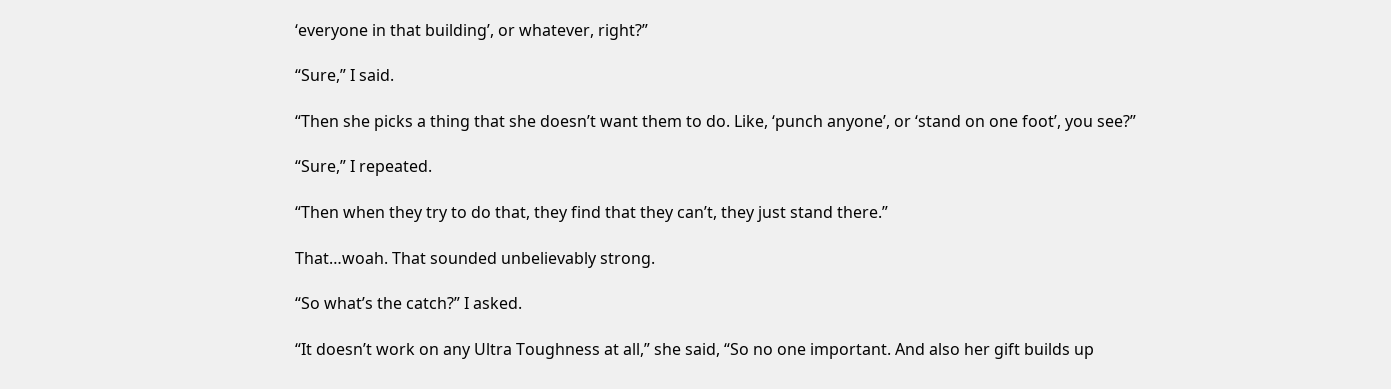‘everyone in that building’, or whatever, right?”

“Sure,” I said.

“Then she picks a thing that she doesn’t want them to do. Like, ‘punch anyone’, or ‘stand on one foot’, you see?”

“Sure,” I repeated.

“Then when they try to do that, they find that they can’t, they just stand there.”

That…woah. That sounded unbelievably strong.

“So what’s the catch?” I asked.

“It doesn’t work on any Ultra Toughness at all,” she said, “So no one important. And also her gift builds up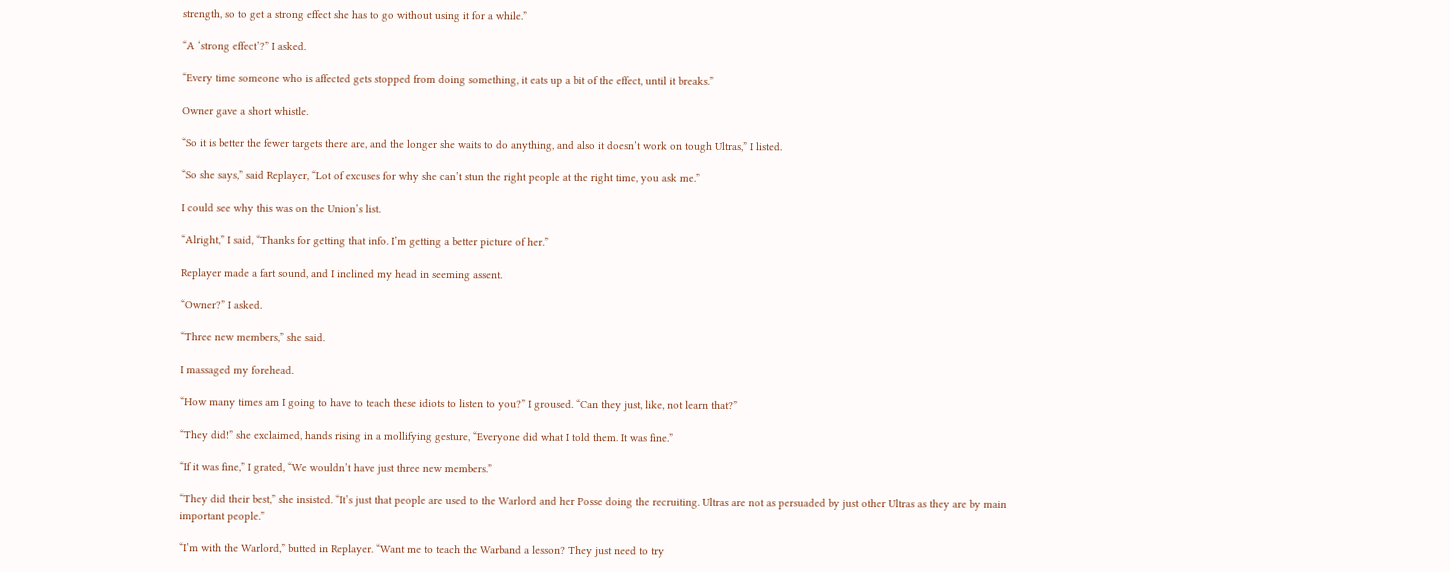strength, so to get a strong effect she has to go without using it for a while.”

“A ‘strong effect’?” I asked.

“Every time someone who is affected gets stopped from doing something, it eats up a bit of the effect, until it breaks.”

Owner gave a short whistle.

“So it is better the fewer targets there are, and the longer she waits to do anything, and also it doesn’t work on tough Ultras,” I listed.

“So she says,” said Replayer, “Lot of excuses for why she can’t stun the right people at the right time, you ask me.”

I could see why this was on the Union’s list.

“Alright,” I said, “Thanks for getting that info. I’m getting a better picture of her.”

Replayer made a fart sound, and I inclined my head in seeming assent.

“Owner?” I asked.

“Three new members,” she said.

I massaged my forehead.

“How many times am I going to have to teach these idiots to listen to you?” I groused. “Can they just, like, not learn that?”

“They did!” she exclaimed, hands rising in a mollifying gesture, “Everyone did what I told them. It was fine.”

“If it was fine,” I grated, “We wouldn’t have just three new members.”

“They did their best,” she insisted. “It’s just that people are used to the Warlord and her Posse doing the recruiting. Ultras are not as persuaded by just other Ultras as they are by main important people.”

“I’m with the Warlord,” butted in Replayer. “Want me to teach the Warband a lesson? They just need to try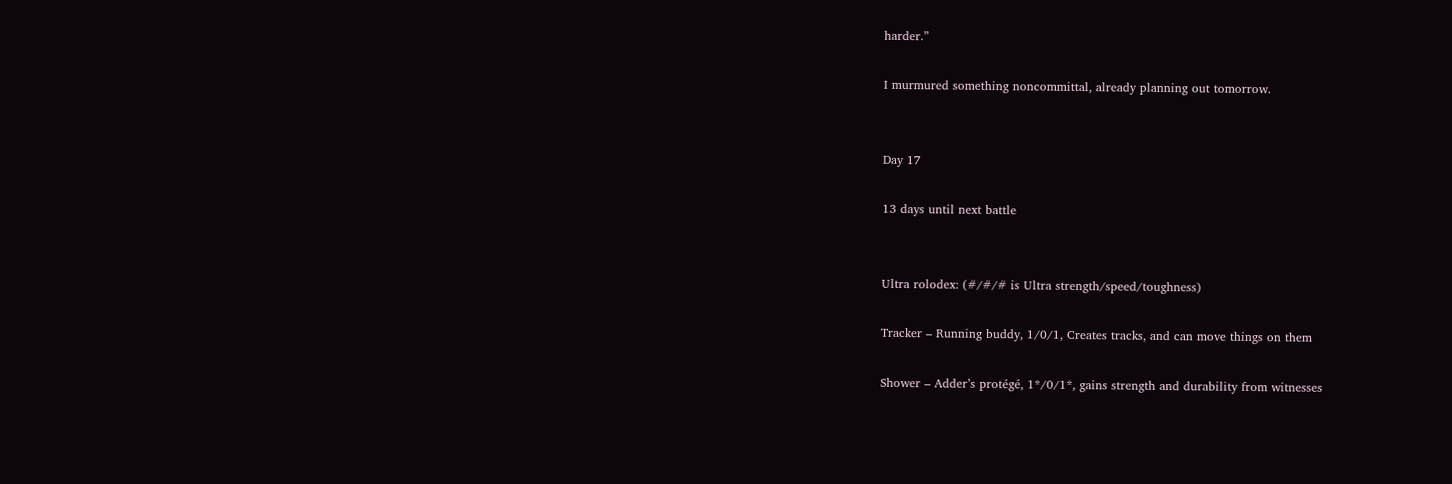harder.”

I murmured something noncommittal, already planning out tomorrow.


Day 17

13 days until next battle


Ultra rolodex: (#/#/# is Ultra strength/speed/toughness)

Tracker – Running buddy, 1/0/1, Creates tracks, and can move things on them

Shower – Adder’s protégé, 1*/0/1*, gains strength and durability from witnesses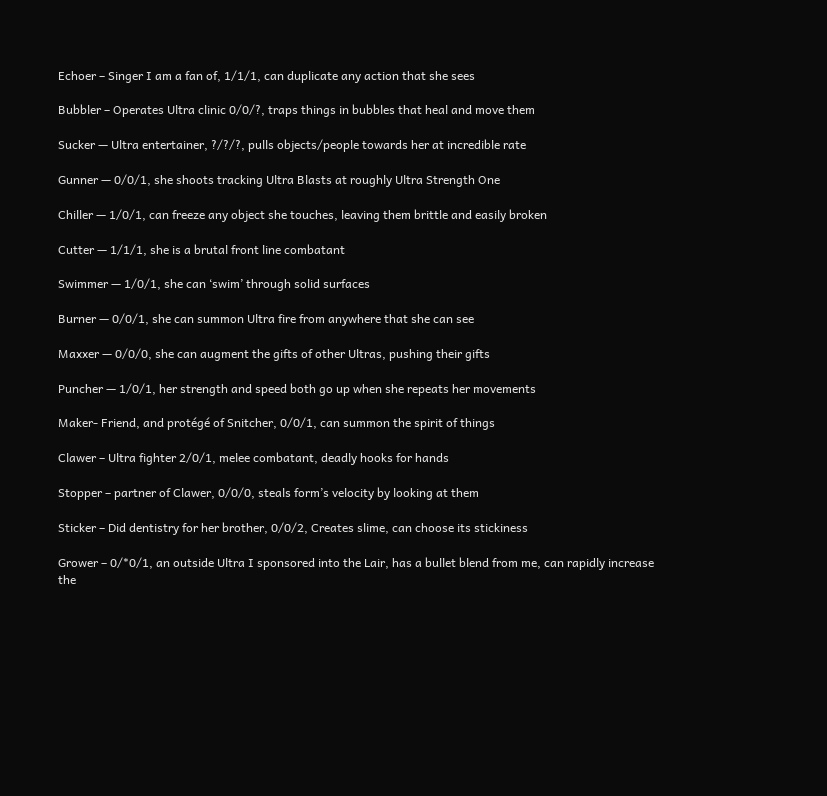Echoer – Singer I am a fan of, 1/1/1, can duplicate any action that she sees

Bubbler – Operates Ultra clinic 0/0/?, traps things in bubbles that heal and move them

Sucker — Ultra entertainer, ?/?/?, pulls objects/people towards her at incredible rate

Gunner — 0/0/1, she shoots tracking Ultra Blasts at roughly Ultra Strength One

Chiller — 1/0/1, can freeze any object she touches, leaving them brittle and easily broken

Cutter — 1/1/1, she is a brutal front line combatant

Swimmer — 1/0/1, she can ‘swim’ through solid surfaces

Burner — 0/0/1, she can summon Ultra fire from anywhere that she can see

Maxxer — 0/0/0, she can augment the gifts of other Ultras, pushing their gifts

Puncher — 1/0/1, her strength and speed both go up when she repeats her movements

Maker- Friend, and protégé of Snitcher, 0/0/1, can summon the spirit of things

Clawer – Ultra fighter 2/0/1, melee combatant, deadly hooks for hands

Stopper – partner of Clawer, 0/0/0, steals form’s velocity by looking at them

Sticker – Did dentistry for her brother, 0/0/2, Creates slime, can choose its stickiness

Grower – 0/*0/1, an outside Ultra I sponsored into the Lair, has a bullet blend from me, can rapidly increase the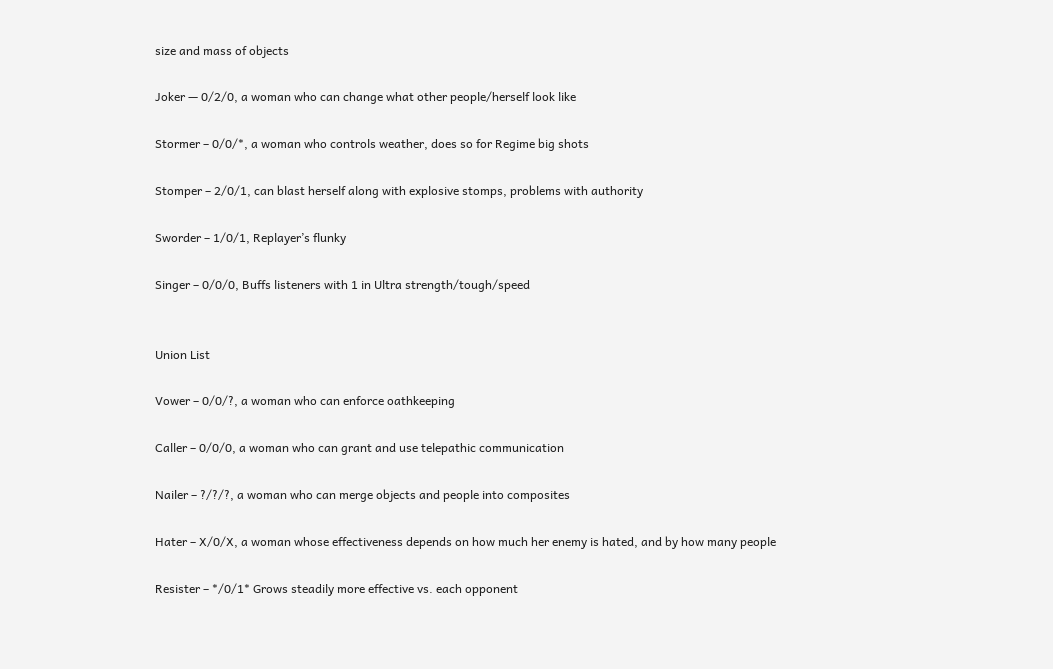size and mass of objects

Joker — 0/2/0, a woman who can change what other people/herself look like

Stormer – 0/0/*, a woman who controls weather, does so for Regime big shots

Stomper – 2/0/1, can blast herself along with explosive stomps, problems with authority

Sworder – 1/0/1, Replayer’s flunky

Singer – 0/0/0, Buffs listeners with 1 in Ultra strength/tough/speed


Union List

Vower – 0/0/?, a woman who can enforce oathkeeping

Caller – 0/0/0, a woman who can grant and use telepathic communication

Nailer – ?/?/?, a woman who can merge objects and people into composites

Hater – X/0/X, a woman whose effectiveness depends on how much her enemy is hated, and by how many people

Resister – */0/1* Grows steadily more effective vs. each opponent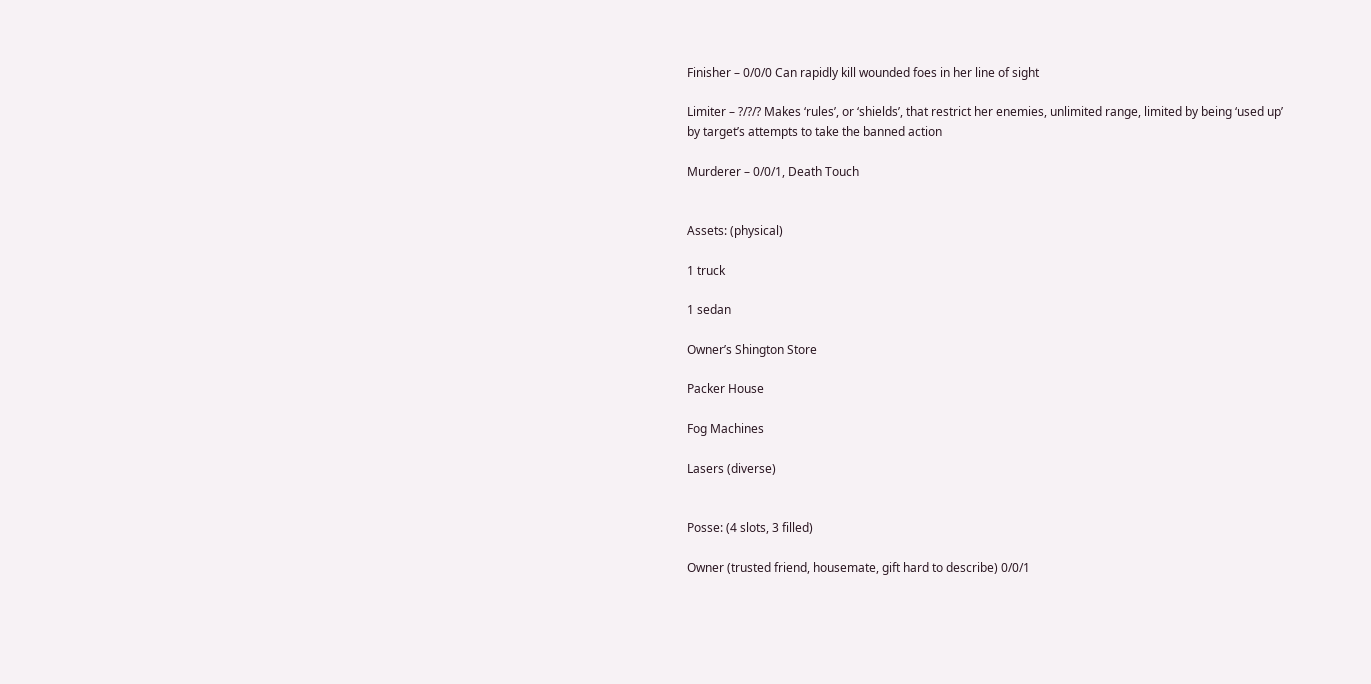Finisher – 0/0/0 Can rapidly kill wounded foes in her line of sight

Limiter – ?/?/? Makes ‘rules’, or ‘shields’, that restrict her enemies, unlimited range, limited by being ‘used up’ by target’s attempts to take the banned action

Murderer – 0/0/1, Death Touch


Assets: (physical)

1 truck

1 sedan

Owner’s Shington Store

Packer House

Fog Machines

Lasers (diverse)


Posse: (4 slots, 3 filled)

Owner (trusted friend, housemate, gift hard to describe) 0/0/1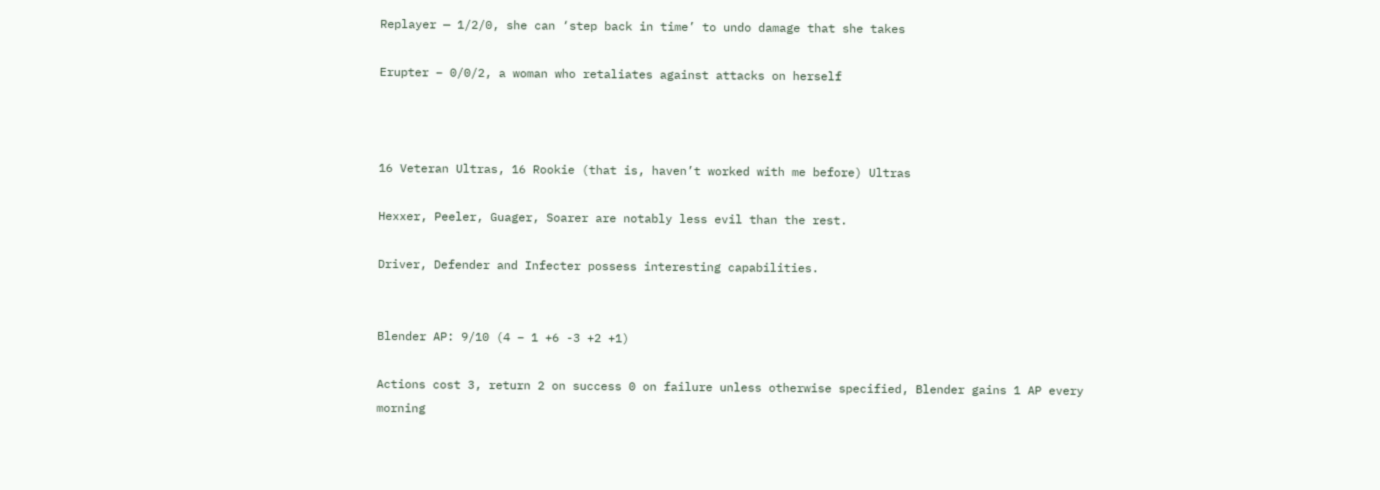Replayer — 1/2/0, she can ‘step back in time’ to undo damage that she takes

Erupter – 0/0/2, a woman who retaliates against attacks on herself



16 Veteran Ultras, 16 Rookie (that is, haven’t worked with me before) Ultras

Hexxer, Peeler, Guager, Soarer are notably less evil than the rest.

Driver, Defender and Infecter possess interesting capabilities.


Blender AP: 9/10 (4 – 1 +6 -3 +2 +1)

Actions cost 3, return 2 on success 0 on failure unless otherwise specified, Blender gains 1 AP every morning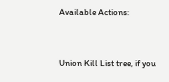Available Actions:


Union Kill List tree, if you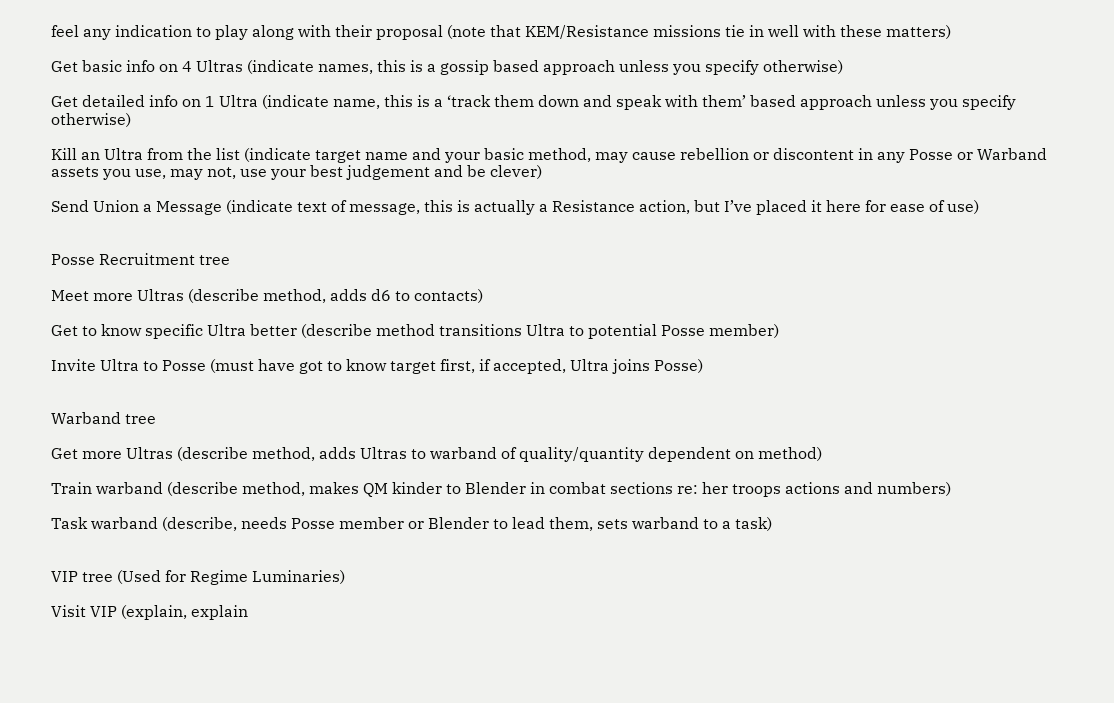feel any indication to play along with their proposal (note that KEM/Resistance missions tie in well with these matters)

Get basic info on 4 Ultras (indicate names, this is a gossip based approach unless you specify otherwise)

Get detailed info on 1 Ultra (indicate name, this is a ‘track them down and speak with them’ based approach unless you specify otherwise)

Kill an Ultra from the list (indicate target name and your basic method, may cause rebellion or discontent in any Posse or Warband assets you use, may not, use your best judgement and be clever)

Send Union a Message (indicate text of message, this is actually a Resistance action, but I’ve placed it here for ease of use)


Posse Recruitment tree

Meet more Ultras (describe method, adds d6 to contacts)

Get to know specific Ultra better (describe method transitions Ultra to potential Posse member)

Invite Ultra to Posse (must have got to know target first, if accepted, Ultra joins Posse)


Warband tree

Get more Ultras (describe method, adds Ultras to warband of quality/quantity dependent on method)

Train warband (describe method, makes QM kinder to Blender in combat sections re: her troops actions and numbers)

Task warband (describe, needs Posse member or Blender to lead them, sets warband to a task)


VIP tree (Used for Regime Luminaries)

Visit VIP (explain, explain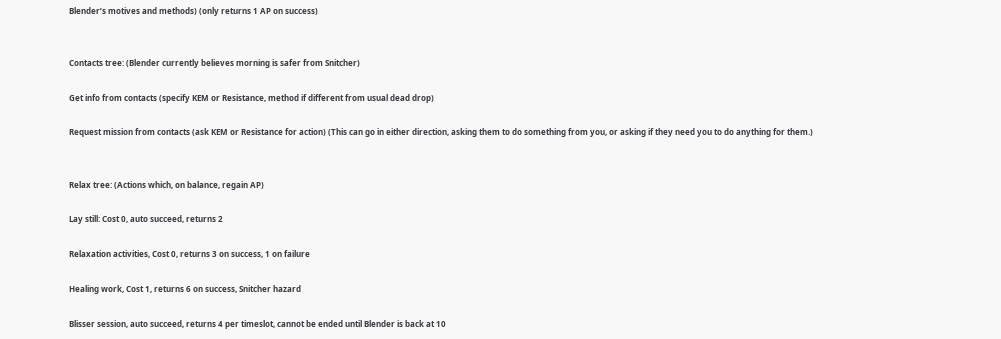Blender’s motives and methods) (only returns 1 AP on success)


Contacts tree: (Blender currently believes morning is safer from Snitcher)

Get info from contacts (specify KEM or Resistance, method if different from usual dead drop)

Request mission from contacts (ask KEM or Resistance for action) (This can go in either direction, asking them to do something from you, or asking if they need you to do anything for them.)


Relax tree: (Actions which, on balance, regain AP)

Lay still: Cost 0, auto succeed, returns 2

Relaxation activities, Cost 0, returns 3 on success, 1 on failure

Healing work, Cost 1, returns 6 on success, Snitcher hazard

Blisser session, auto succeed, returns 4 per timeslot, cannot be ended until Blender is back at 10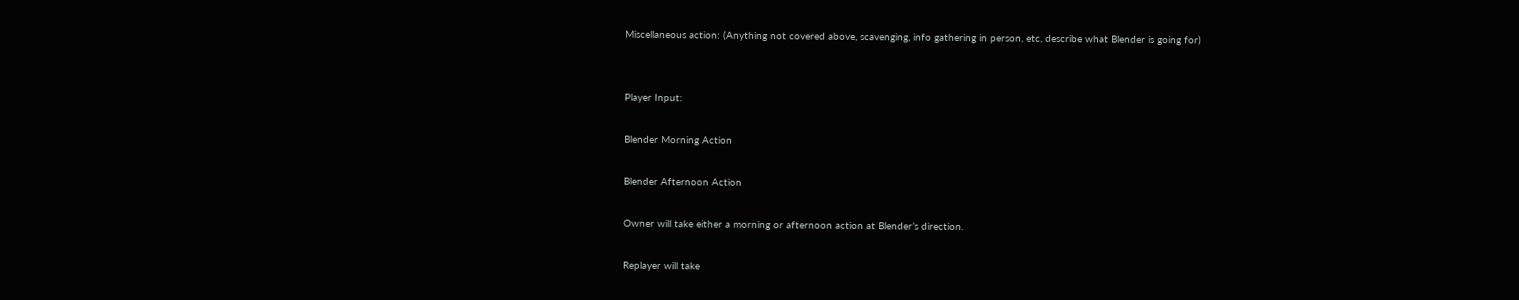Miscellaneous action: (Anything not covered above, scavenging, info gathering in person, etc, describe what Blender is going for)


Player Input:

Blender Morning Action

Blender Afternoon Action

Owner will take either a morning or afternoon action at Blender’s direction.

Replayer will take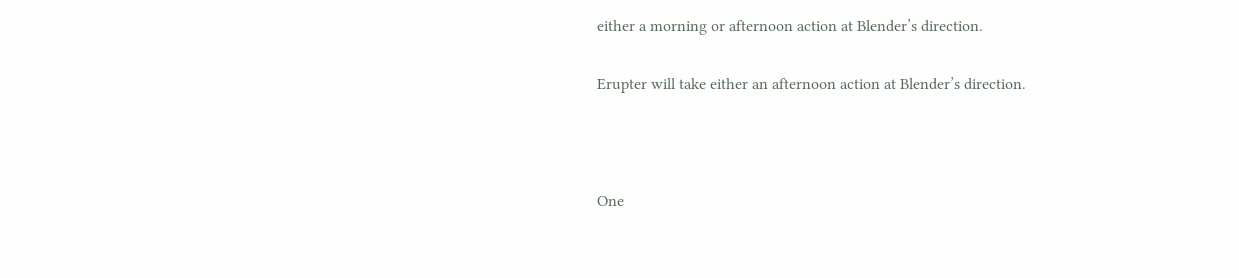either a morning or afternoon action at Blender’s direction.

Erupter will take either an afternoon action at Blender’s direction.



One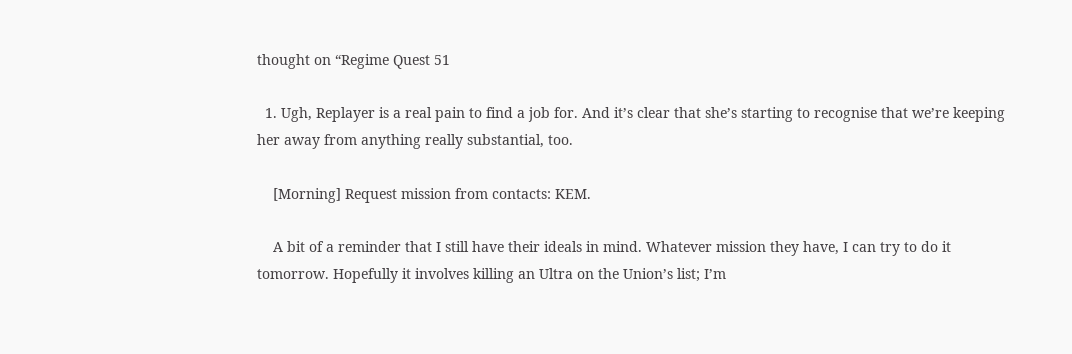thought on “Regime Quest 51

  1. Ugh, Replayer is a real pain to find a job for. And it’s clear that she’s starting to recognise that we’re keeping her away from anything really substantial, too.

    [Morning] Request mission from contacts: KEM.

    A bit of a reminder that I still have their ideals in mind. Whatever mission they have, I can try to do it tomorrow. Hopefully it involves killing an Ultra on the Union’s list; I’m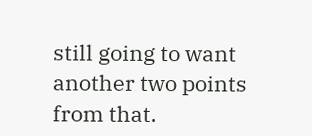still going to want another two points from that.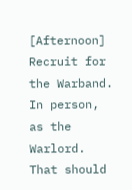[Afternoon] Recruit for the Warband. In person, as the Warlord. That should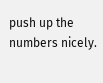push up the numbers nicely.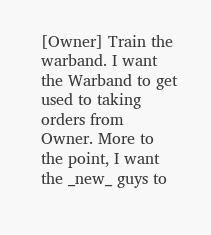[Owner] Train the warband. I want the Warband to get used to taking orders from Owner. More to the point, I want the _new_ guys to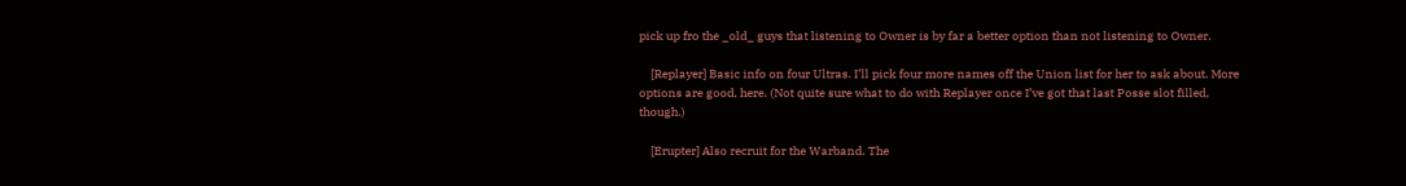pick up fro the _old_ guys that listening to Owner is by far a better option than not listening to Owner.

    [Replayer] Basic info on four Ultras. I’ll pick four more names off the Union list for her to ask about. More options are good, here. (Not quite sure what to do with Replayer once I’ve got that last Posse slot filled, though.)

    [Erupter] Also recruit for the Warband. The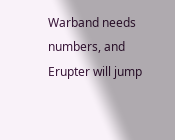Warband needs numbers, and Erupter will jump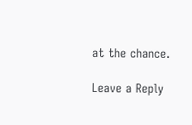at the chance.

Leave a Reply